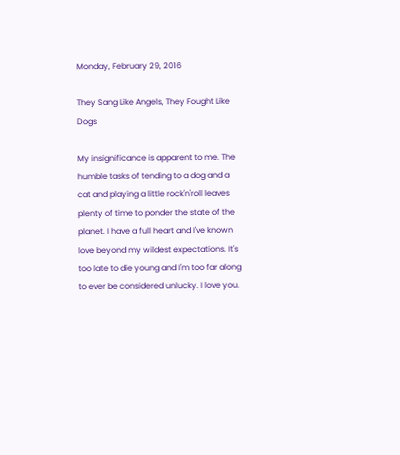Monday, February 29, 2016

They Sang Like Angels, They Fought Like Dogs

My insignificance is apparent to me. The humble tasks of tending to a dog and a cat and playing a little rock'n'roll leaves plenty of time to ponder the state of the planet. I have a full heart and I've known love beyond my wildest expectations. It's too late to die young and I'm too far along to ever be considered unlucky. I love you.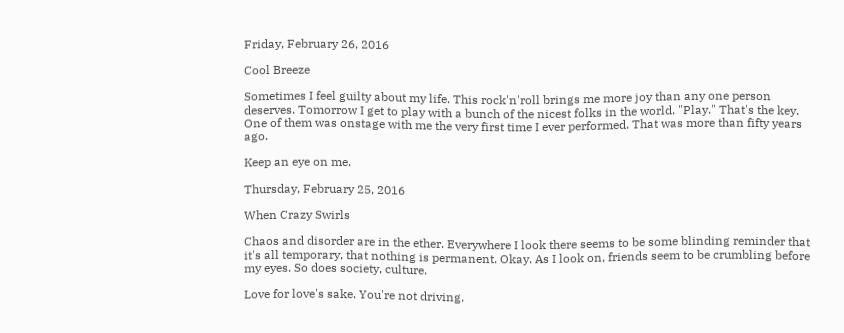Friday, February 26, 2016

Cool Breeze

Sometimes I feel guilty about my life. This rock'n'roll brings me more joy than any one person deserves. Tomorrow I get to play with a bunch of the nicest folks in the world. "Play." That's the key. One of them was onstage with me the very first time I ever performed. That was more than fifty years ago.

Keep an eye on me.

Thursday, February 25, 2016

When Crazy Swirls

Chaos and disorder are in the ether. Everywhere I look there seems to be some blinding reminder that it's all temporary, that nothing is permanent. Okay. As I look on, friends seem to be crumbling before my eyes. So does society, culture.

Love for love's sake. You're not driving.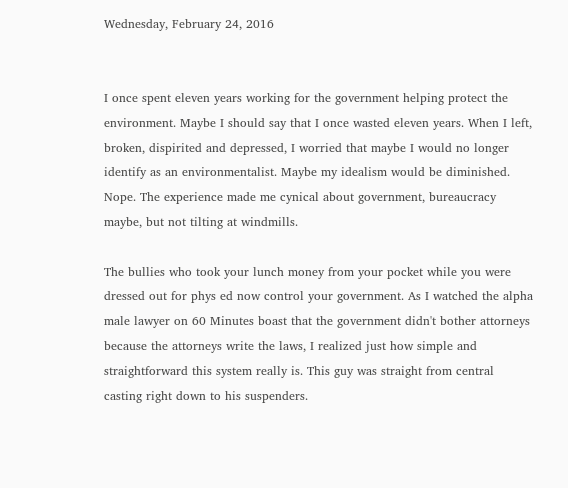Wednesday, February 24, 2016


I once spent eleven years working for the government helping protect the environment. Maybe I should say that I once wasted eleven years. When I left, broken, dispirited and depressed, I worried that maybe I would no longer identify as an environmentalist. Maybe my idealism would be diminished. Nope. The experience made me cynical about government, bureaucracy maybe, but not tilting at windmills.

The bullies who took your lunch money from your pocket while you were dressed out for phys ed now control your government. As I watched the alpha male lawyer on 60 Minutes boast that the government didn't bother attorneys because the attorneys write the laws, I realized just how simple and straightforward this system really is. This guy was straight from central casting right down to his suspenders.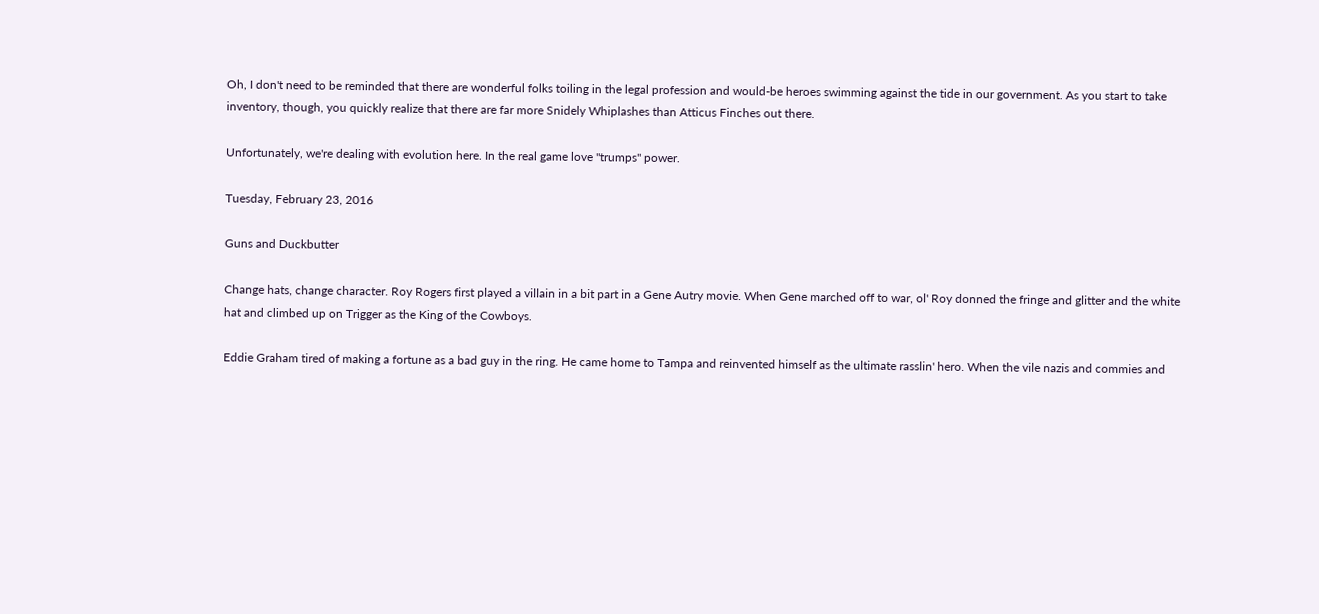Oh, I don't need to be reminded that there are wonderful folks toiling in the legal profession and would-be heroes swimming against the tide in our government. As you start to take inventory, though, you quickly realize that there are far more Snidely Whiplashes than Atticus Finches out there.

Unfortunately, we're dealing with evolution here. In the real game love "trumps" power.

Tuesday, February 23, 2016

Guns and Duckbutter

Change hats, change character. Roy Rogers first played a villain in a bit part in a Gene Autry movie. When Gene marched off to war, ol' Roy donned the fringe and glitter and the white hat and climbed up on Trigger as the King of the Cowboys.

Eddie Graham tired of making a fortune as a bad guy in the ring. He came home to Tampa and reinvented himself as the ultimate rasslin' hero. When the vile nazis and commies and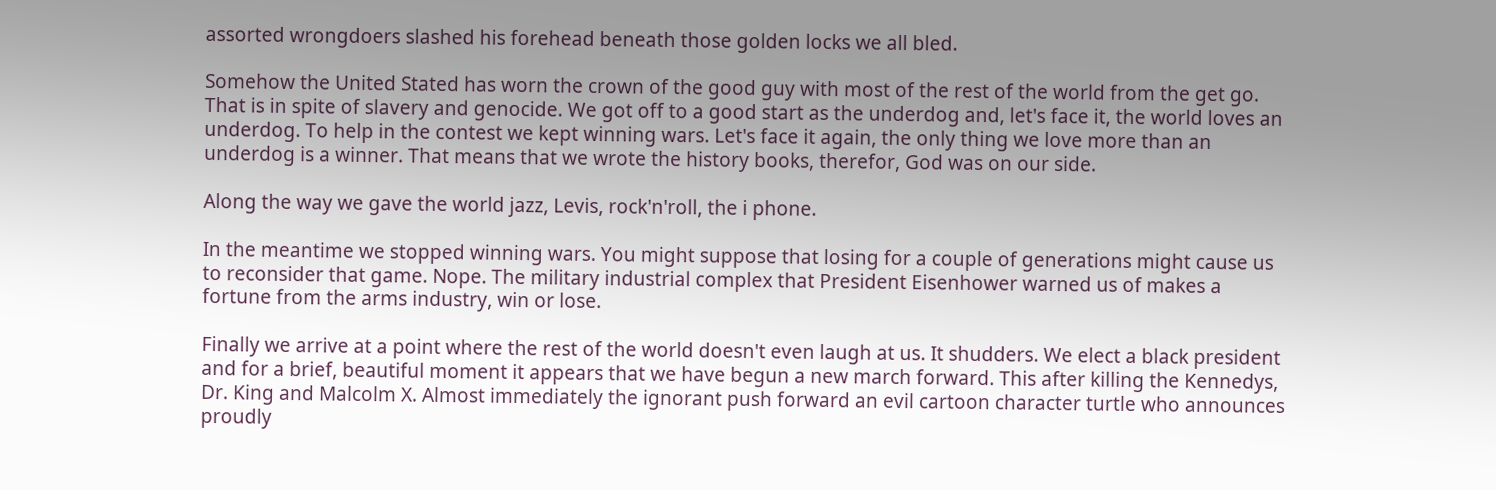assorted wrongdoers slashed his forehead beneath those golden locks we all bled.

Somehow the United Stated has worn the crown of the good guy with most of the rest of the world from the get go. That is in spite of slavery and genocide. We got off to a good start as the underdog and, let's face it, the world loves an underdog. To help in the contest we kept winning wars. Let's face it again, the only thing we love more than an underdog is a winner. That means that we wrote the history books, therefor, God was on our side.

Along the way we gave the world jazz, Levis, rock'n'roll, the i phone.

In the meantime we stopped winning wars. You might suppose that losing for a couple of generations might cause us to reconsider that game. Nope. The military industrial complex that President Eisenhower warned us of makes a fortune from the arms industry, win or lose.

Finally we arrive at a point where the rest of the world doesn't even laugh at us. It shudders. We elect a black president and for a brief, beautiful moment it appears that we have begun a new march forward. This after killing the Kennedys, Dr. King and Malcolm X. Almost immediately the ignorant push forward an evil cartoon character turtle who announces proudly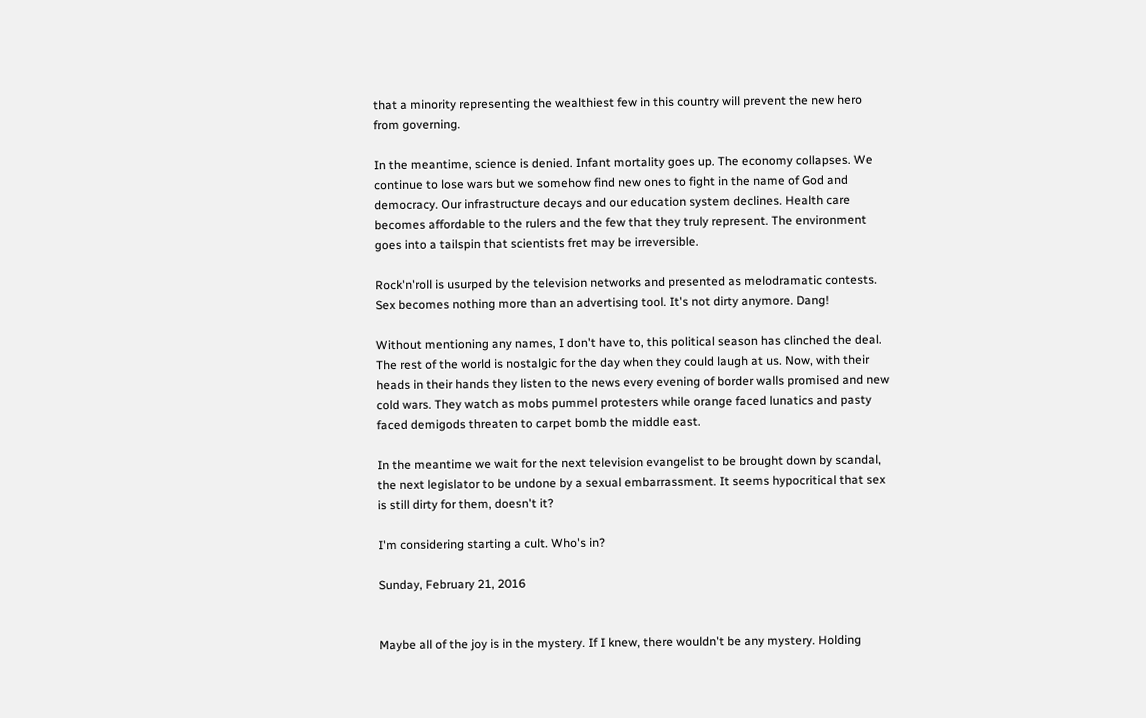that a minority representing the wealthiest few in this country will prevent the new hero from governing.

In the meantime, science is denied. Infant mortality goes up. The economy collapses. We continue to lose wars but we somehow find new ones to fight in the name of God and democracy. Our infrastructure decays and our education system declines. Health care becomes affordable to the rulers and the few that they truly represent. The environment goes into a tailspin that scientists fret may be irreversible.

Rock'n'roll is usurped by the television networks and presented as melodramatic contests. Sex becomes nothing more than an advertising tool. It's not dirty anymore. Dang!

Without mentioning any names, I don't have to, this political season has clinched the deal. The rest of the world is nostalgic for the day when they could laugh at us. Now, with their heads in their hands they listen to the news every evening of border walls promised and new cold wars. They watch as mobs pummel protesters while orange faced lunatics and pasty faced demigods threaten to carpet bomb the middle east.

In the meantime we wait for the next television evangelist to be brought down by scandal, the next legislator to be undone by a sexual embarrassment. It seems hypocritical that sex is still dirty for them, doesn't it?

I'm considering starting a cult. Who's in?

Sunday, February 21, 2016


Maybe all of the joy is in the mystery. If I knew, there wouldn't be any mystery. Holding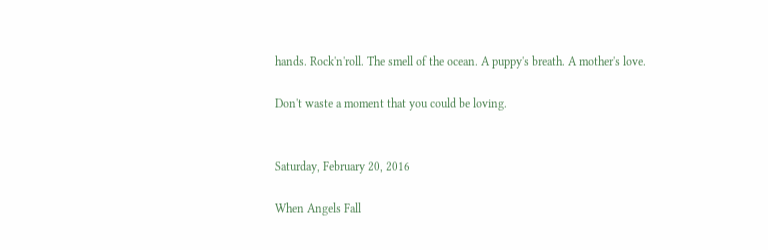hands. Rock'n'roll. The smell of the ocean. A puppy's breath. A mother's love.

Don't waste a moment that you could be loving.


Saturday, February 20, 2016

When Angels Fall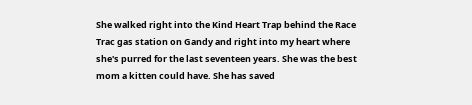She walked right into the Kind Heart Trap behind the Race Trac gas station on Gandy and right into my heart where she's purred for the last seventeen years. She was the best mom a kitten could have. She has saved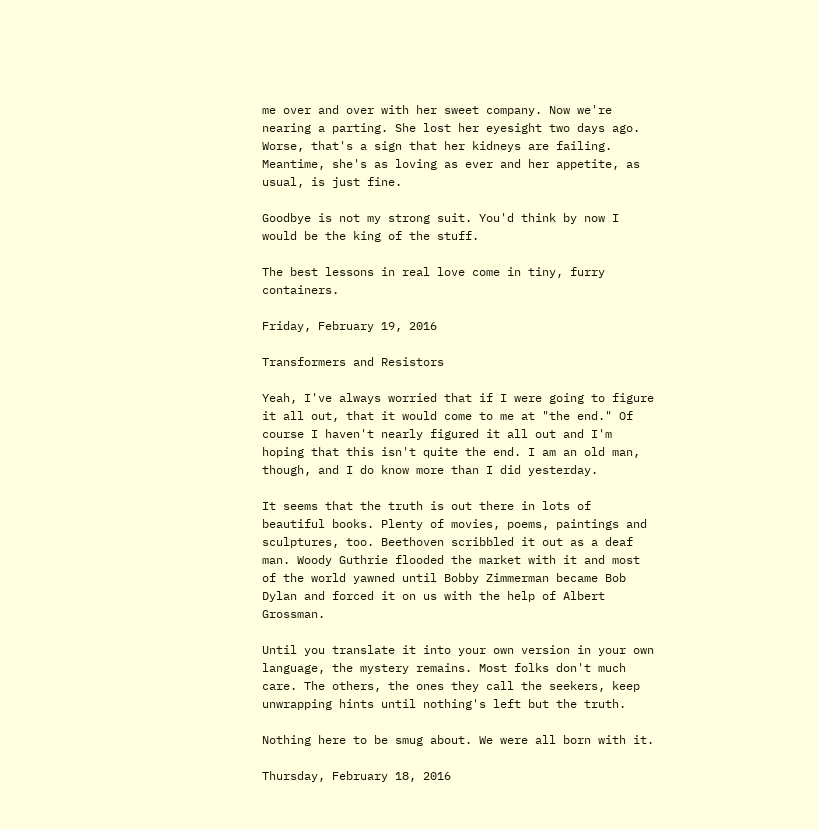me over and over with her sweet company. Now we're nearing a parting. She lost her eyesight two days ago. Worse, that's a sign that her kidneys are failing. Meantime, she's as loving as ever and her appetite, as usual, is just fine.

Goodbye is not my strong suit. You'd think by now I would be the king of the stuff.

The best lessons in real love come in tiny, furry containers.

Friday, February 19, 2016

Transformers and Resistors

Yeah, I've always worried that if I were going to figure it all out, that it would come to me at "the end." Of course I haven't nearly figured it all out and I'm hoping that this isn't quite the end. I am an old man, though, and I do know more than I did yesterday.

It seems that the truth is out there in lots of beautiful books. Plenty of movies, poems, paintings and sculptures, too. Beethoven scribbled it out as a deaf man. Woody Guthrie flooded the market with it and most of the world yawned until Bobby Zimmerman became Bob Dylan and forced it on us with the help of Albert Grossman.

Until you translate it into your own version in your own language, the mystery remains. Most folks don't much care. The others, the ones they call the seekers, keep unwrapping hints until nothing's left but the truth.

Nothing here to be smug about. We were all born with it.

Thursday, February 18, 2016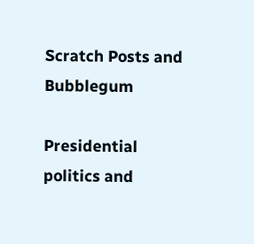Scratch Posts and Bubblegum

Presidential politics and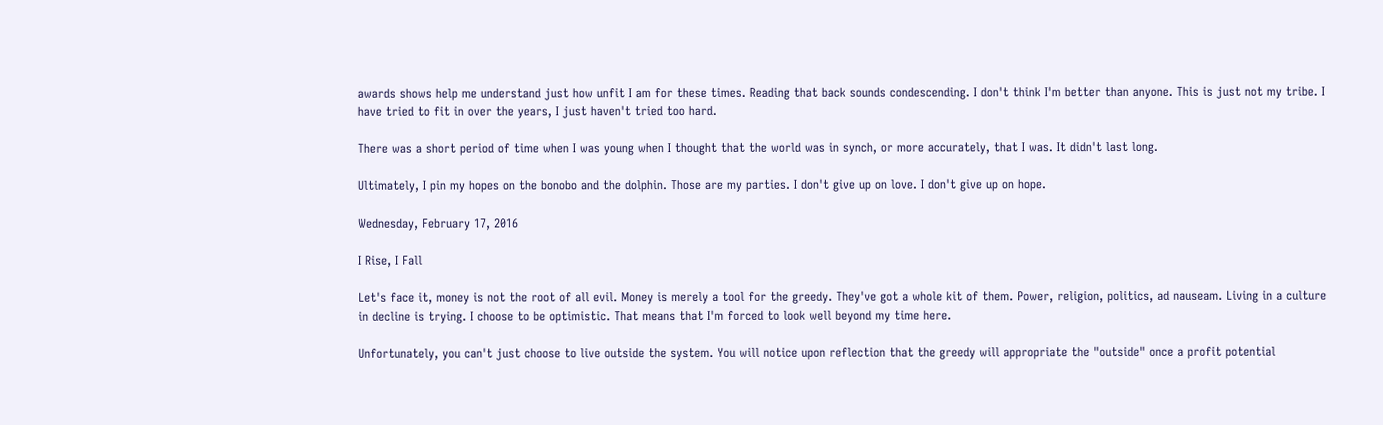awards shows help me understand just how unfit I am for these times. Reading that back sounds condescending. I don't think I'm better than anyone. This is just not my tribe. I have tried to fit in over the years, I just haven't tried too hard.

There was a short period of time when I was young when I thought that the world was in synch, or more accurately, that I was. It didn't last long.

Ultimately, I pin my hopes on the bonobo and the dolphin. Those are my parties. I don't give up on love. I don't give up on hope.

Wednesday, February 17, 2016

I Rise, I Fall

Let's face it, money is not the root of all evil. Money is merely a tool for the greedy. They've got a whole kit of them. Power, religion, politics, ad nauseam. Living in a culture in decline is trying. I choose to be optimistic. That means that I'm forced to look well beyond my time here.

Unfortunately, you can't just choose to live outside the system. You will notice upon reflection that the greedy will appropriate the "outside" once a profit potential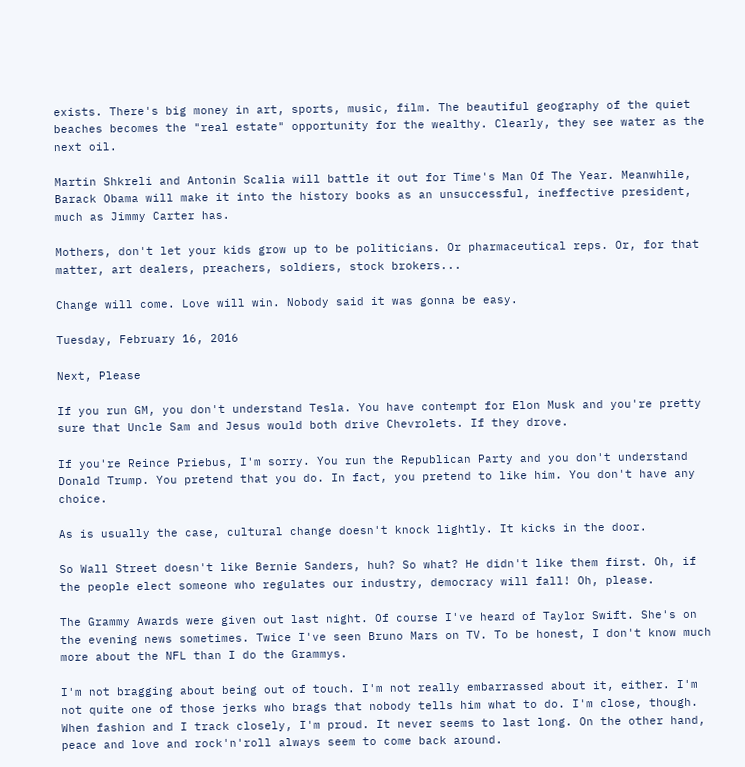exists. There's big money in art, sports, music, film. The beautiful geography of the quiet beaches becomes the "real estate" opportunity for the wealthy. Clearly, they see water as the next oil.

Martin Shkreli and Antonin Scalia will battle it out for Time's Man Of The Year. Meanwhile, Barack Obama will make it into the history books as an unsuccessful, ineffective president, much as Jimmy Carter has.

Mothers, don't let your kids grow up to be politicians. Or pharmaceutical reps. Or, for that matter, art dealers, preachers, soldiers, stock brokers...

Change will come. Love will win. Nobody said it was gonna be easy.

Tuesday, February 16, 2016

Next, Please

If you run GM, you don't understand Tesla. You have contempt for Elon Musk and you're pretty sure that Uncle Sam and Jesus would both drive Chevrolets. If they drove.

If you're Reince Priebus, I'm sorry. You run the Republican Party and you don't understand Donald Trump. You pretend that you do. In fact, you pretend to like him. You don't have any choice.

As is usually the case, cultural change doesn't knock lightly. It kicks in the door.

So Wall Street doesn't like Bernie Sanders, huh? So what? He didn't like them first. Oh, if the people elect someone who regulates our industry, democracy will fall! Oh, please.

The Grammy Awards were given out last night. Of course I've heard of Taylor Swift. She's on the evening news sometimes. Twice I've seen Bruno Mars on TV. To be honest, I don't know much more about the NFL than I do the Grammys.

I'm not bragging about being out of touch. I'm not really embarrassed about it, either. I'm not quite one of those jerks who brags that nobody tells him what to do. I'm close, though. When fashion and I track closely, I'm proud. It never seems to last long. On the other hand, peace and love and rock'n'roll always seem to come back around.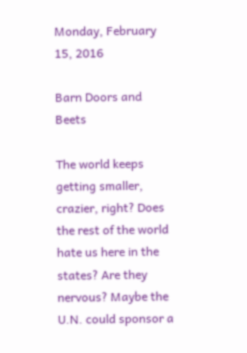Monday, February 15, 2016

Barn Doors and Beets

The world keeps getting smaller, crazier, right? Does the rest of the world hate us here in the states? Are they nervous? Maybe the U.N. could sponsor a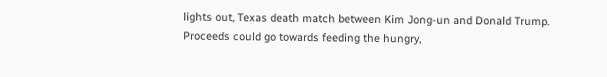lights out, Texas death match between Kim Jong-un and Donald Trump. Proceeds could go towards feeding the hungry,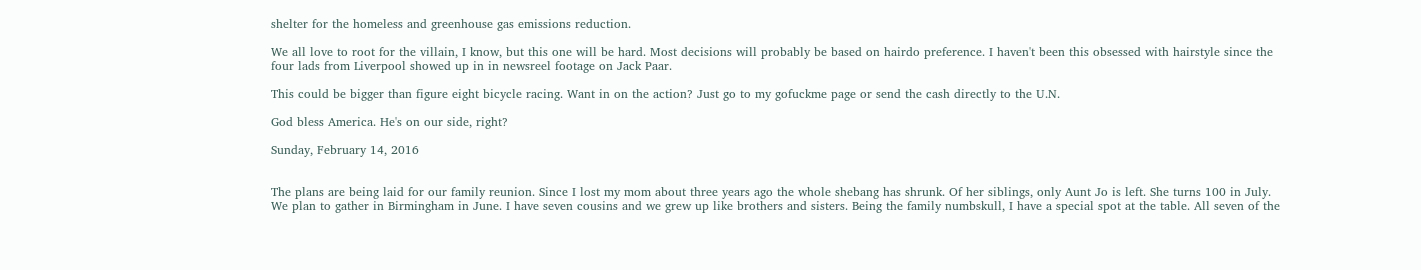shelter for the homeless and greenhouse gas emissions reduction.

We all love to root for the villain, I know, but this one will be hard. Most decisions will probably be based on hairdo preference. I haven't been this obsessed with hairstyle since the four lads from Liverpool showed up in in newsreel footage on Jack Paar.

This could be bigger than figure eight bicycle racing. Want in on the action? Just go to my gofuckme page or send the cash directly to the U.N.

God bless America. He's on our side, right?

Sunday, February 14, 2016


The plans are being laid for our family reunion. Since I lost my mom about three years ago the whole shebang has shrunk. Of her siblings, only Aunt Jo is left. She turns 100 in July. We plan to gather in Birmingham in June. I have seven cousins and we grew up like brothers and sisters. Being the family numbskull, I have a special spot at the table. All seven of the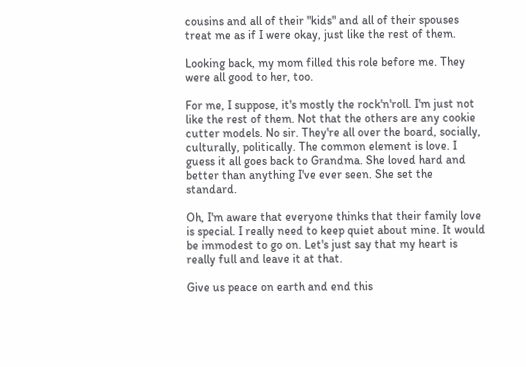cousins and all of their "kids" and all of their spouses treat me as if I were okay, just like the rest of them.

Looking back, my mom filled this role before me. They were all good to her, too.

For me, I suppose, it's mostly the rock'n'roll. I'm just not like the rest of them. Not that the others are any cookie cutter models. No sir. They're all over the board, socially, culturally, politically. The common element is love. I guess it all goes back to Grandma. She loved hard and better than anything I've ever seen. She set the standard.

Oh, I'm aware that everyone thinks that their family love is special. I really need to keep quiet about mine. It would be immodest to go on. Let's just say that my heart is really full and leave it at that.

Give us peace on earth and end this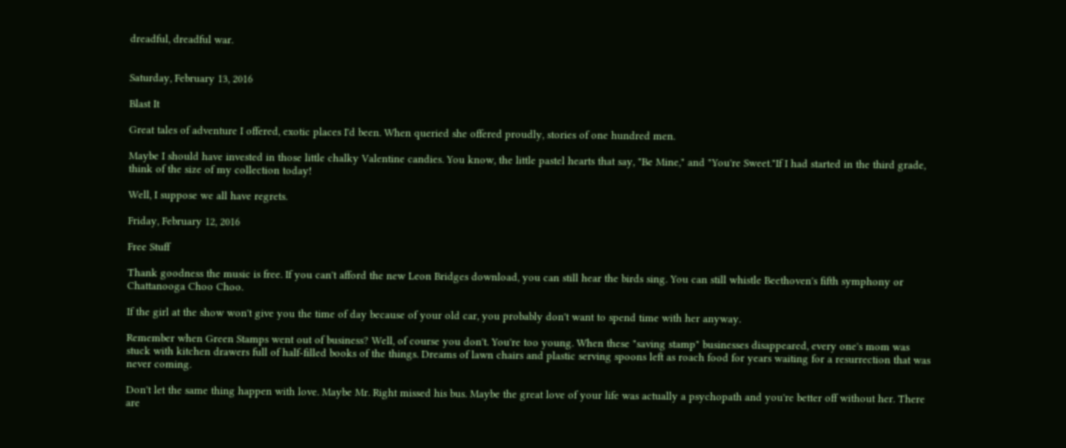dreadful, dreadful war.


Saturday, February 13, 2016

Blast It

Great tales of adventure I offered, exotic places I'd been. When queried she offered proudly, stories of one hundred men.

Maybe I should have invested in those little chalky Valentine candies. You know, the little pastel hearts that say, "Be Mine," and "You're Sweet."If I had started in the third grade, think of the size of my collection today!

Well, I suppose we all have regrets.

Friday, February 12, 2016

Free Stuff

Thank goodness the music is free. If you can't afford the new Leon Bridges download, you can still hear the birds sing. You can still whistle Beethoven's fifth symphony or Chattanooga Choo Choo.

If the girl at the show won't give you the time of day because of your old car, you probably don't want to spend time with her anyway.

Remember when Green Stamps went out of business? Well, of course you don't. You're too young. When these "saving stamp" businesses disappeared, every one's mom was stuck with kitchen drawers full of half-filled books of the things. Dreams of lawn chairs and plastic serving spoons left as roach food for years waiting for a resurrection that was never coming.

Don't let the same thing happen with love. Maybe Mr. Right missed his bus. Maybe the great love of your life was actually a psychopath and you're better off without her. There are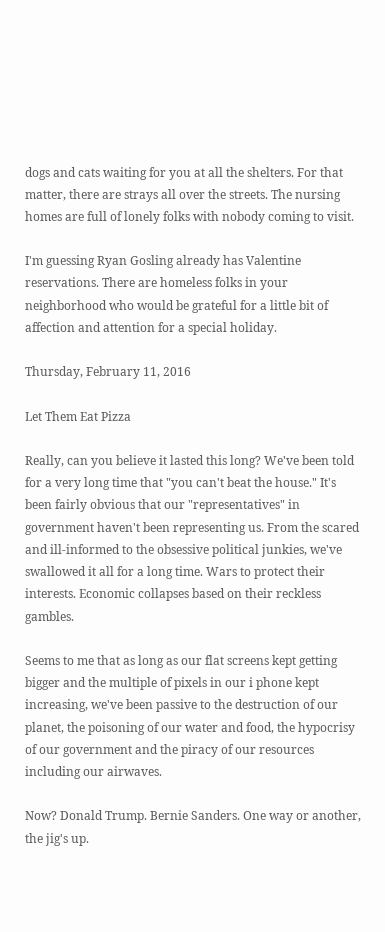dogs and cats waiting for you at all the shelters. For that matter, there are strays all over the streets. The nursing homes are full of lonely folks with nobody coming to visit.

I'm guessing Ryan Gosling already has Valentine reservations. There are homeless folks in your neighborhood who would be grateful for a little bit of affection and attention for a special holiday.

Thursday, February 11, 2016

Let Them Eat Pizza

Really, can you believe it lasted this long? We've been told for a very long time that "you can't beat the house." It's been fairly obvious that our "representatives" in government haven't been representing us. From the scared and ill-informed to the obsessive political junkies, we've swallowed it all for a long time. Wars to protect their interests. Economic collapses based on their reckless gambles.

Seems to me that as long as our flat screens kept getting bigger and the multiple of pixels in our i phone kept increasing, we've been passive to the destruction of our planet, the poisoning of our water and food, the hypocrisy of our government and the piracy of our resources including our airwaves.

Now? Donald Trump. Bernie Sanders. One way or another, the jig's up.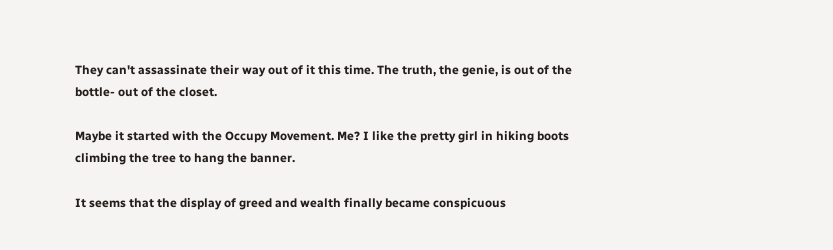They can't assassinate their way out of it this time. The truth, the genie, is out of the bottle- out of the closet.

Maybe it started with the Occupy Movement. Me? I like the pretty girl in hiking boots climbing the tree to hang the banner.

It seems that the display of greed and wealth finally became conspicuous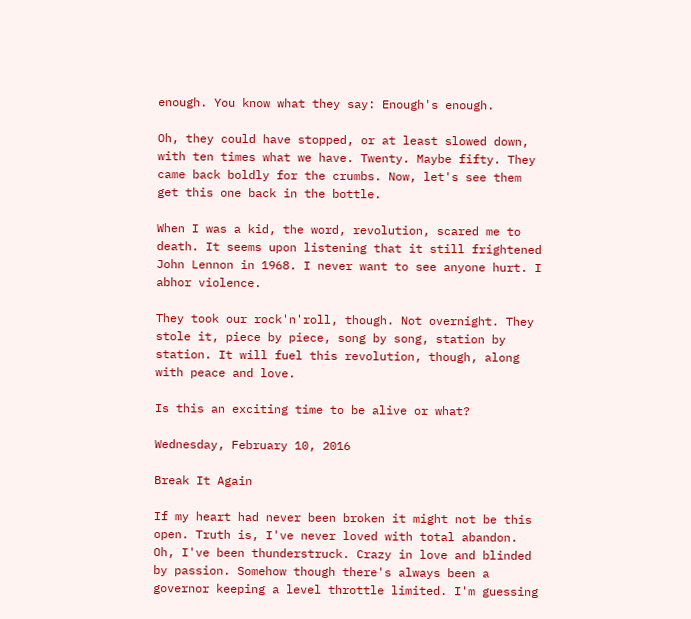enough. You know what they say: Enough's enough.

Oh, they could have stopped, or at least slowed down, with ten times what we have. Twenty. Maybe fifty. They came back boldly for the crumbs. Now, let's see them get this one back in the bottle.

When I was a kid, the word, revolution, scared me to death. It seems upon listening that it still frightened John Lennon in 1968. I never want to see anyone hurt. I abhor violence.

They took our rock'n'roll, though. Not overnight. They stole it, piece by piece, song by song, station by station. It will fuel this revolution, though, along with peace and love.

Is this an exciting time to be alive or what?

Wednesday, February 10, 2016

Break It Again

If my heart had never been broken it might not be this open. Truth is, I've never loved with total abandon. Oh, I've been thunderstruck. Crazy in love and blinded by passion. Somehow though there's always been a governor keeping a level throttle limited. I'm guessing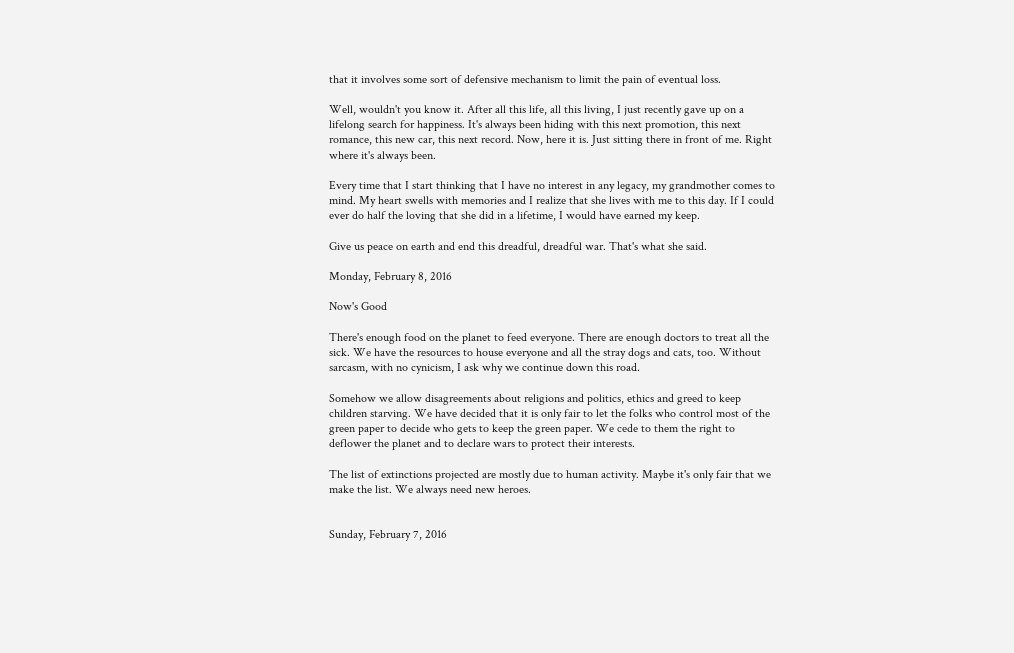that it involves some sort of defensive mechanism to limit the pain of eventual loss.

Well, wouldn't you know it. After all this life, all this living, I just recently gave up on a lifelong search for happiness. It's always been hiding with this next promotion, this next romance, this new car, this next record. Now, here it is. Just sitting there in front of me. Right where it's always been.

Every time that I start thinking that I have no interest in any legacy, my grandmother comes to mind. My heart swells with memories and I realize that she lives with me to this day. If I could ever do half the loving that she did in a lifetime, I would have earned my keep.

Give us peace on earth and end this dreadful, dreadful war. That's what she said.

Monday, February 8, 2016

Now's Good

There's enough food on the planet to feed everyone. There are enough doctors to treat all the sick. We have the resources to house everyone and all the stray dogs and cats, too. Without sarcasm, with no cynicism, I ask why we continue down this road.

Somehow we allow disagreements about religions and politics, ethics and greed to keep children starving. We have decided that it is only fair to let the folks who control most of the green paper to decide who gets to keep the green paper. We cede to them the right to deflower the planet and to declare wars to protect their interests.

The list of extinctions projected are mostly due to human activity. Maybe it's only fair that we make the list. We always need new heroes.


Sunday, February 7, 2016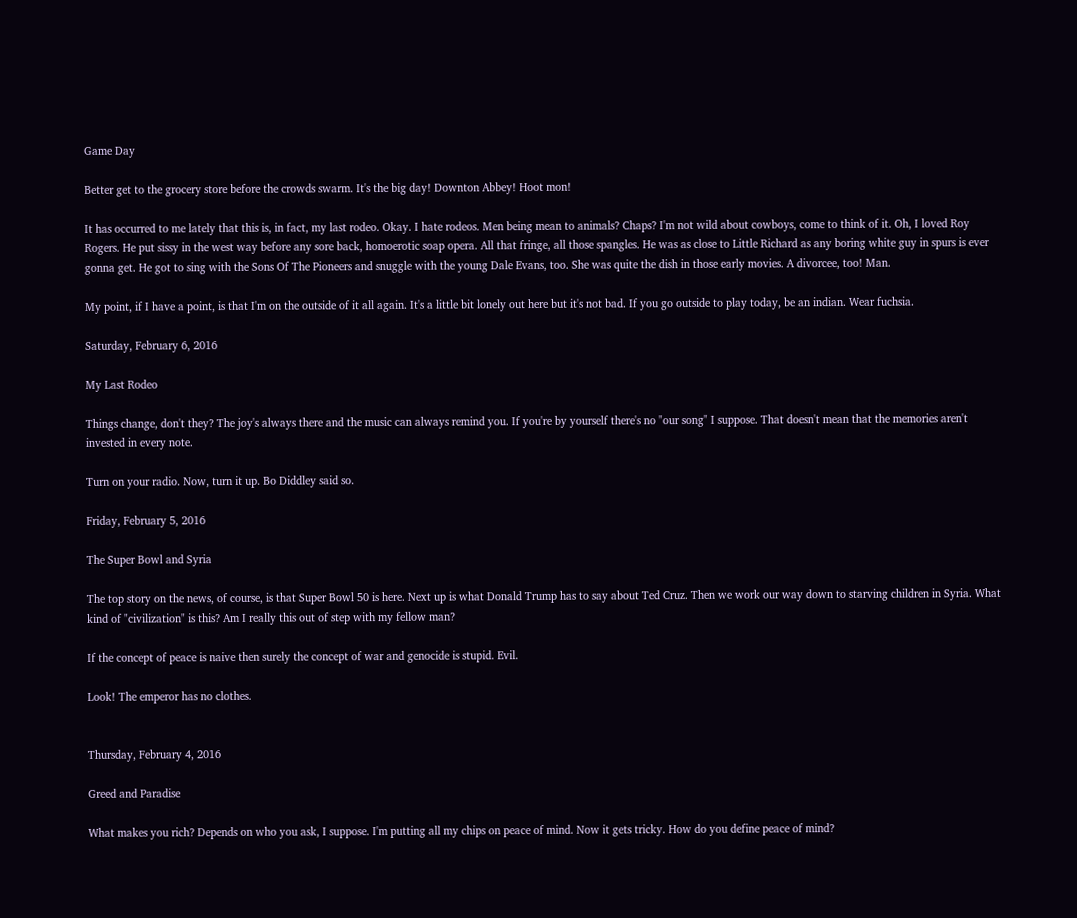Game Day

Better get to the grocery store before the crowds swarm. It's the big day! Downton Abbey! Hoot mon!

It has occurred to me lately that this is, in fact, my last rodeo. Okay. I hate rodeos. Men being mean to animals? Chaps? I'm not wild about cowboys, come to think of it. Oh, I loved Roy Rogers. He put sissy in the west way before any sore back, homoerotic soap opera. All that fringe, all those spangles. He was as close to Little Richard as any boring white guy in spurs is ever gonna get. He got to sing with the Sons Of The Pioneers and snuggle with the young Dale Evans, too. She was quite the dish in those early movies. A divorcee, too! Man.

My point, if I have a point, is that I'm on the outside of it all again. It's a little bit lonely out here but it's not bad. If you go outside to play today, be an indian. Wear fuchsia.

Saturday, February 6, 2016

My Last Rodeo

Things change, don't they? The joy's always there and the music can always remind you. If you're by yourself there's no "our song" I suppose. That doesn't mean that the memories aren't invested in every note.

Turn on your radio. Now, turn it up. Bo Diddley said so.

Friday, February 5, 2016

The Super Bowl and Syria

The top story on the news, of course, is that Super Bowl 50 is here. Next up is what Donald Trump has to say about Ted Cruz. Then we work our way down to starving children in Syria. What kind of "civilization" is this? Am I really this out of step with my fellow man?

If the concept of peace is naive then surely the concept of war and genocide is stupid. Evil.

Look! The emperor has no clothes.


Thursday, February 4, 2016

Greed and Paradise

What makes you rich? Depends on who you ask, I suppose. I'm putting all my chips on peace of mind. Now it gets tricky. How do you define peace of mind?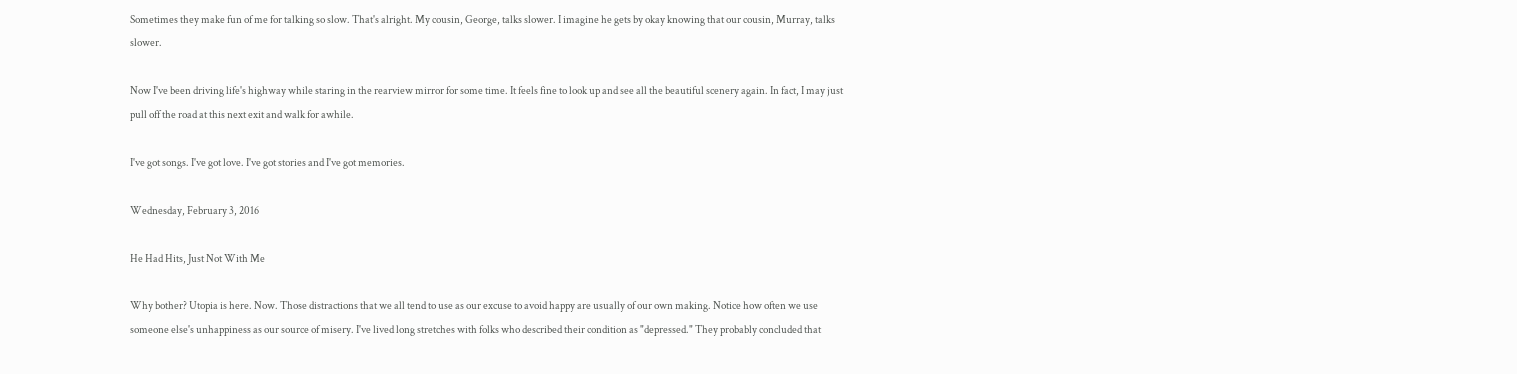Sometimes they make fun of me for talking so slow. That's alright. My cousin, George, talks slower. I imagine he gets by okay knowing that our cousin, Murray, talks slower.

Now I've been driving life's highway while staring in the rearview mirror for some time. It feels fine to look up and see all the beautiful scenery again. In fact, I may just pull off the road at this next exit and walk for awhile.

I've got songs. I've got love. I've got stories and I've got memories.

Wednesday, February 3, 2016

He Had Hits, Just Not With Me

Why bother? Utopia is here. Now. Those distractions that we all tend to use as our excuse to avoid happy are usually of our own making. Notice how often we use someone else's unhappiness as our source of misery. I've lived long stretches with folks who described their condition as "depressed." They probably concluded that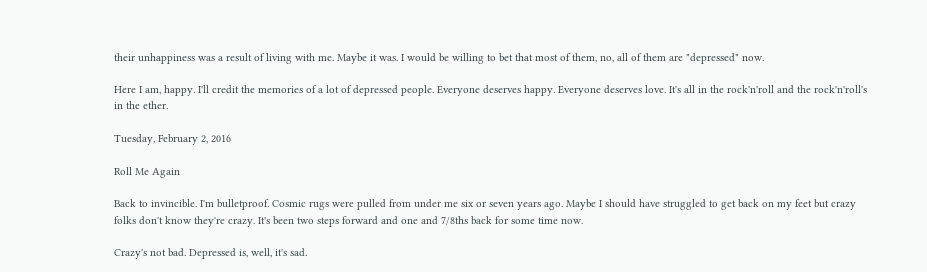their unhappiness was a result of living with me. Maybe it was. I would be willing to bet that most of them, no, all of them are "depressed" now.

Here I am, happy. I'll credit the memories of a lot of depressed people. Everyone deserves happy. Everyone deserves love. It's all in the rock'n'roll and the rock'n'roll's in the ether.

Tuesday, February 2, 2016

Roll Me Again

Back to invincible. I'm bulletproof. Cosmic rugs were pulled from under me six or seven years ago. Maybe I should have struggled to get back on my feet but crazy folks don't know they're crazy. It's been two steps forward and one and 7/8ths back for some time now.

Crazy's not bad. Depressed is, well, it's sad.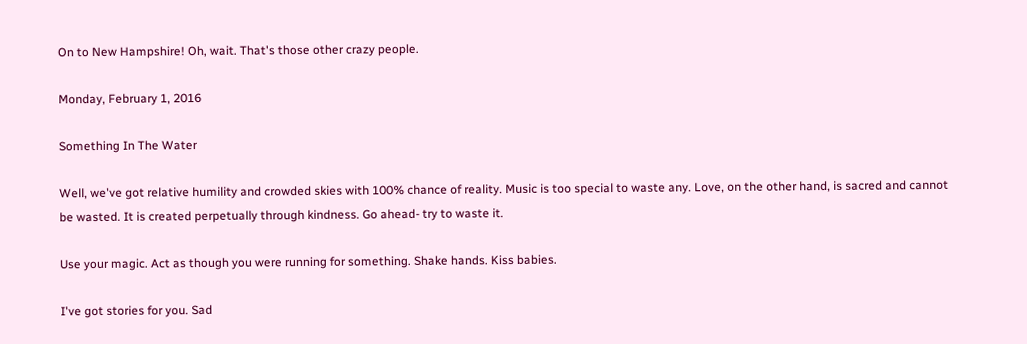On to New Hampshire! Oh, wait. That's those other crazy people.

Monday, February 1, 2016

Something In The Water

Well, we've got relative humility and crowded skies with 100% chance of reality. Music is too special to waste any. Love, on the other hand, is sacred and cannot be wasted. It is created perpetually through kindness. Go ahead- try to waste it.

Use your magic. Act as though you were running for something. Shake hands. Kiss babies.

I've got stories for you. Sad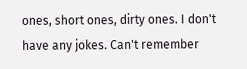ones, short ones, dirty ones. I don't have any jokes. Can't remember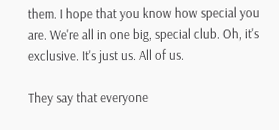them. I hope that you know how special you are. We're all in one big, special club. Oh, it's exclusive. It's just us. All of us.

They say that everyone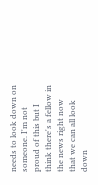needs to look down on someone. I'm not proud of this but I think there's a fellow in the news right now that we can all look down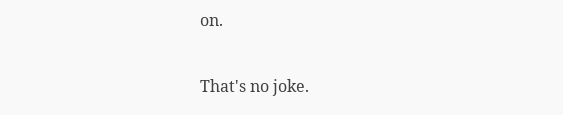on.

That's no joke.